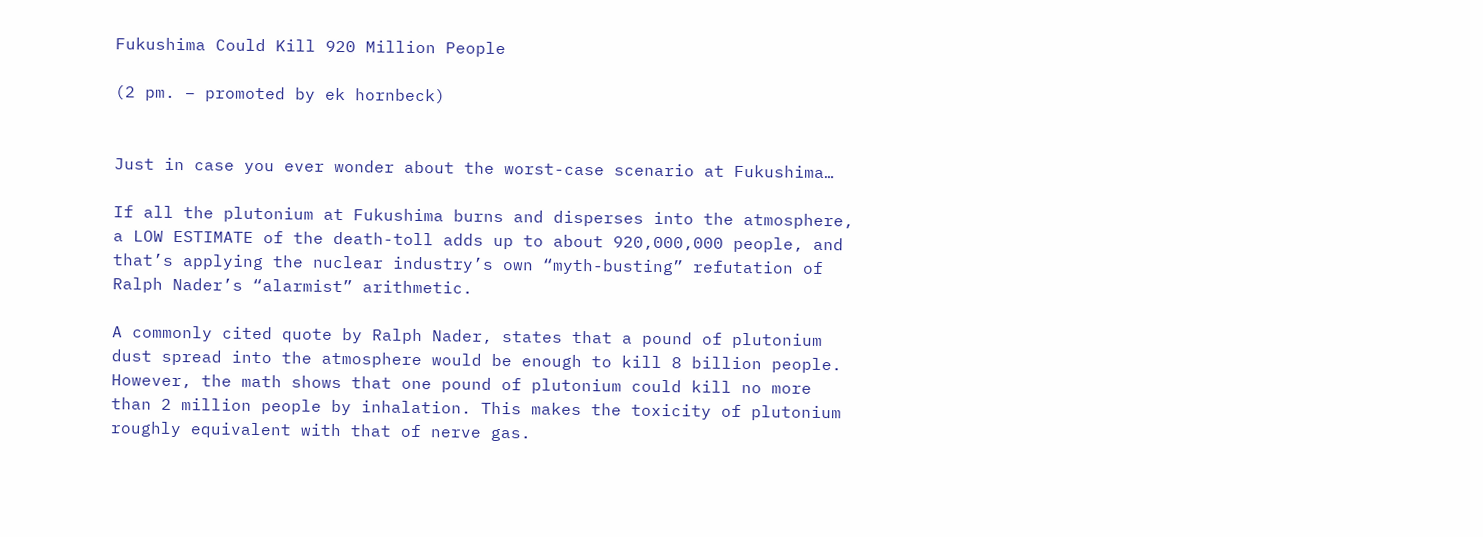Fukushima Could Kill 920 Million People

(2 pm. – promoted by ek hornbeck)


Just in case you ever wonder about the worst-case scenario at Fukushima…

If all the plutonium at Fukushima burns and disperses into the atmosphere, a LOW ESTIMATE of the death-toll adds up to about 920,000,000 people, and that’s applying the nuclear industry’s own “myth-busting” refutation of Ralph Nader’s “alarmist” arithmetic.

A commonly cited quote by Ralph Nader, states that a pound of plutonium dust spread into the atmosphere would be enough to kill 8 billion people. However, the math shows that one pound of plutonium could kill no more than 2 million people by inhalation. This makes the toxicity of plutonium roughly equivalent with that of nerve gas.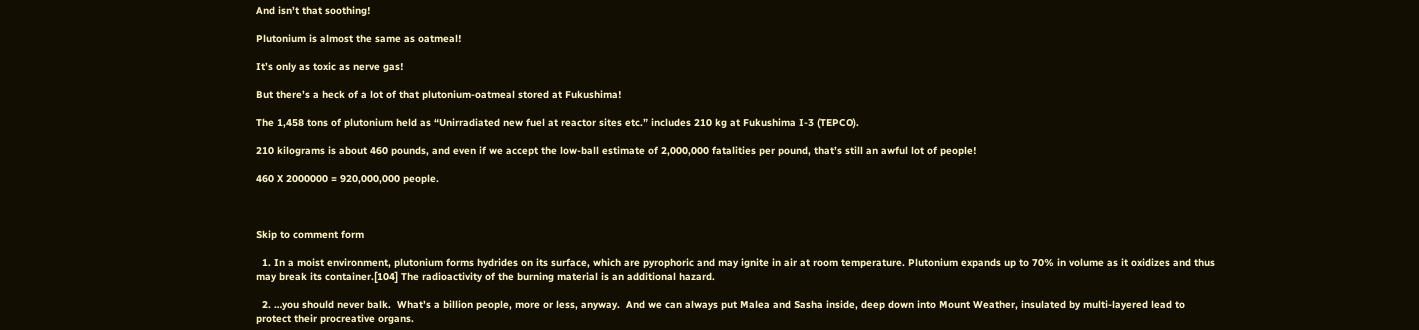And isn’t that soothing!

Plutonium is almost the same as oatmeal!

It’s only as toxic as nerve gas!

But there’s a heck of a lot of that plutonium-oatmeal stored at Fukushima!

The 1,458 tons of plutonium held as “Unirradiated new fuel at reactor sites etc.” includes 210 kg at Fukushima I-3 (TEPCO).

210 kilograms is about 460 pounds, and even if we accept the low-ball estimate of 2,000,000 fatalities per pound, that’s still an awful lot of people!

460 X 2000000 = 920,000,000 people.



Skip to comment form

  1. In a moist environment, plutonium forms hydrides on its surface, which are pyrophoric and may ignite in air at room temperature. Plutonium expands up to 70% in volume as it oxidizes and thus may break its container.[104] The radioactivity of the burning material is an additional hazard.

  2. …you should never balk.  What’s a billion people, more or less, anyway.  And we can always put Malea and Sasha inside, deep down into Mount Weather, insulated by multi-layered lead to protect their procreative organs.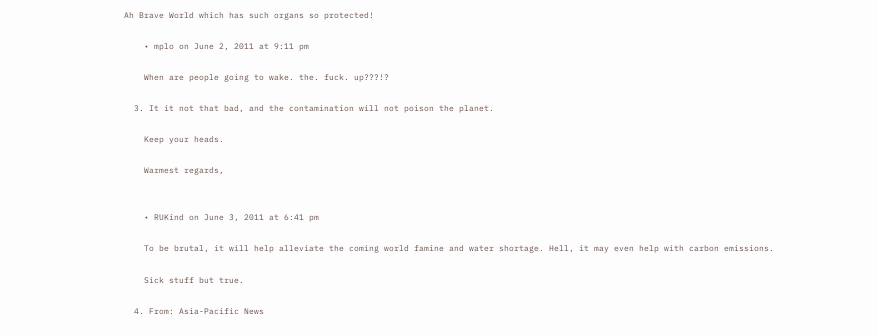Ah Brave World which has such organs so protected!

    • mplo on June 2, 2011 at 9:11 pm

    When are people going to wake. the. fuck. up???!?

  3. It it not that bad, and the contamination will not poison the planet.

    Keep your heads.

    Warmest regards,


    • RUKind on June 3, 2011 at 6:41 pm

    To be brutal, it will help alleviate the coming world famine and water shortage. Hell, it may even help with carbon emissions.

    Sick stuff but true.

  4. From: Asia-Pacific News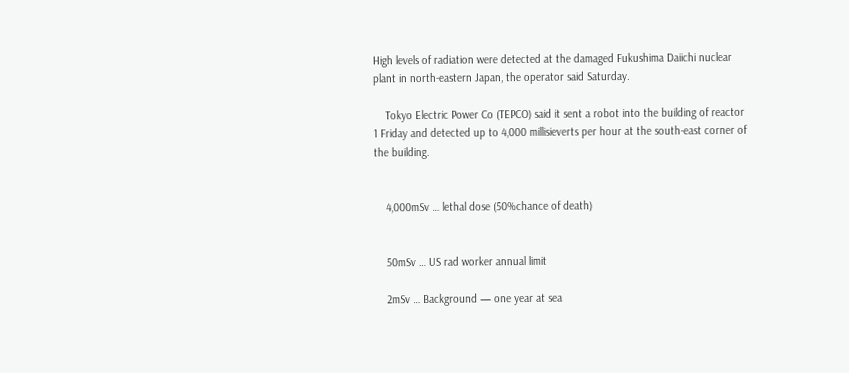High levels of radiation were detected at the damaged Fukushima Daiichi nuclear plant in north-eastern Japan, the operator said Saturday.

    Tokyo Electric Power Co (TEPCO) said it sent a robot into the building of reactor 1 Friday and detected up to 4,000 millisieverts per hour at the south-east corner of the building.


    4,000mSv … lethal dose (50%chance of death)


    50mSv … US rad worker annual limit

    2mSv … Background — one year at sea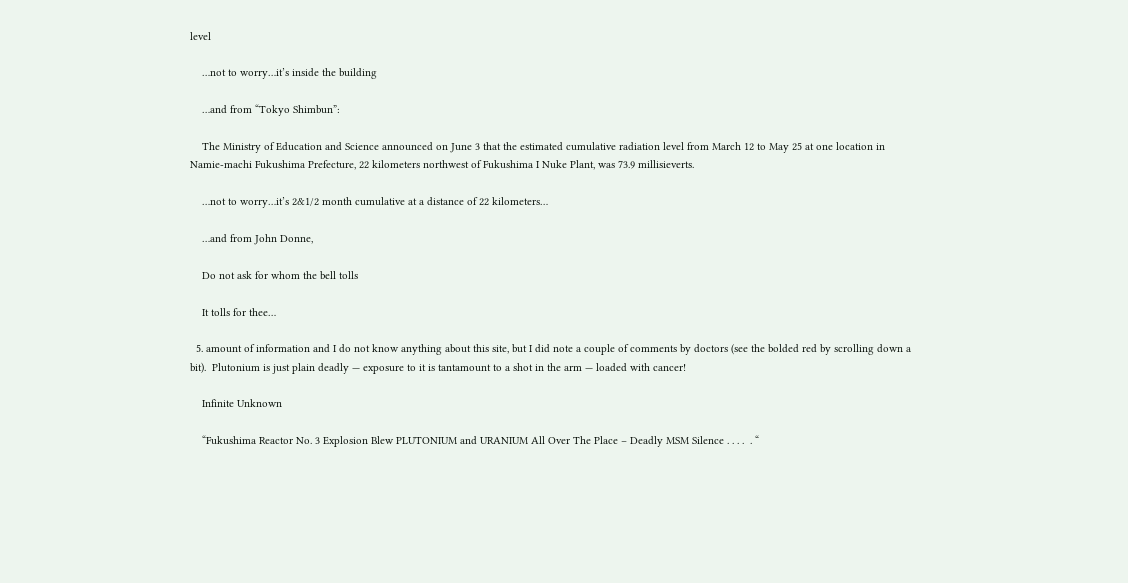level

    …not to worry…it’s inside the building

    …and from “Tokyo Shimbun”:

    The Ministry of Education and Science announced on June 3 that the estimated cumulative radiation level from March 12 to May 25 at one location in Namie-machi Fukushima Prefecture, 22 kilometers northwest of Fukushima I Nuke Plant, was 73.9 millisieverts.

    …not to worry…it’s 2&1/2 month cumulative at a distance of 22 kilometers…

    …and from John Donne,

    Do not ask for whom the bell tolls

    It tolls for thee…

  5. amount of information and I do not know anything about this site, but I did note a couple of comments by doctors (see the bolded red by scrolling down a bit).  Plutonium is just plain deadly — exposure to it is tantamount to a shot in the arm — loaded with cancer!

    Infinite Unknown

    “Fukushima Reactor No. 3 Explosion Blew PLUTONIUM and URANIUM All Over The Place – Deadly MSM Silence . . . .  . “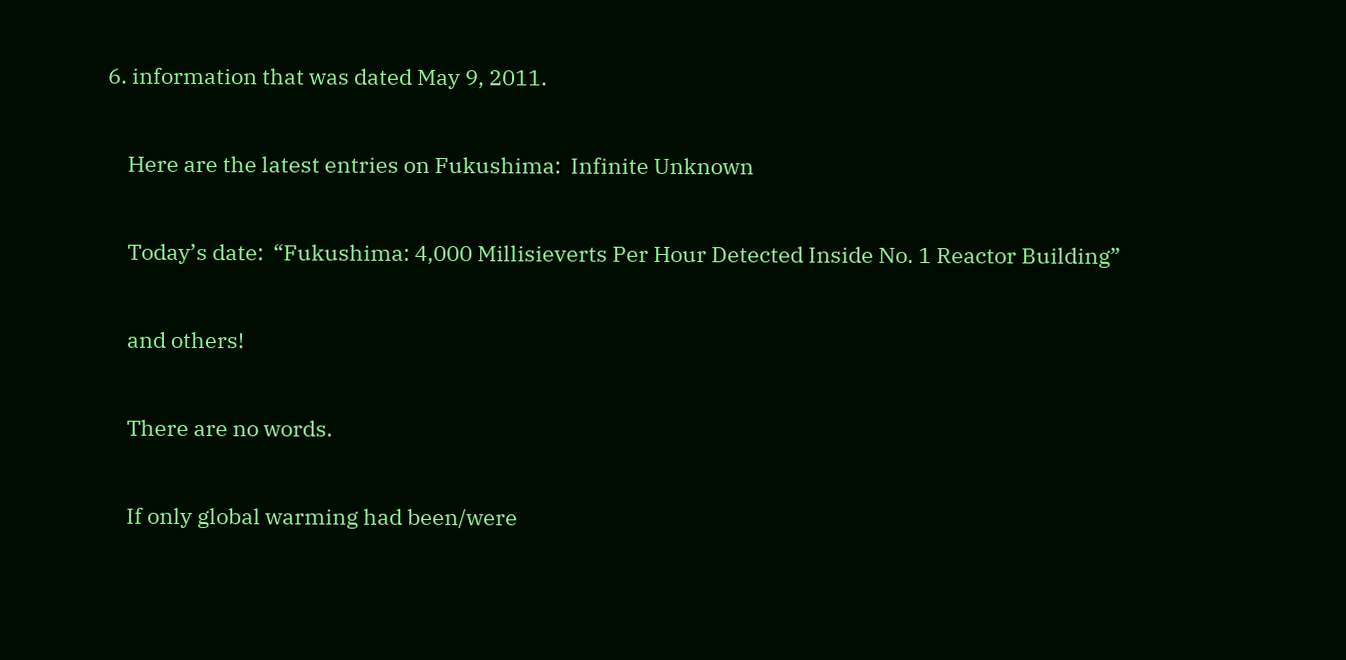6. information that was dated May 9, 2011.

    Here are the latest entries on Fukushima:  Infinite Unknown

    Today’s date:  “Fukushima: 4,000 Millisieverts Per Hour Detected Inside No. 1 Reactor Building”

    and others!

    There are no words.

    If only global warming had been/were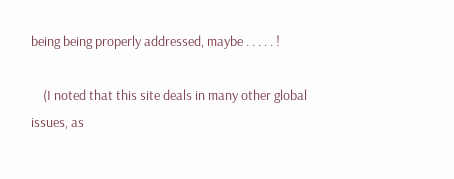being being properly addressed, maybe . . . . . !

    (I noted that this site deals in many other global issues, as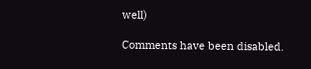well)

Comments have been disabled.